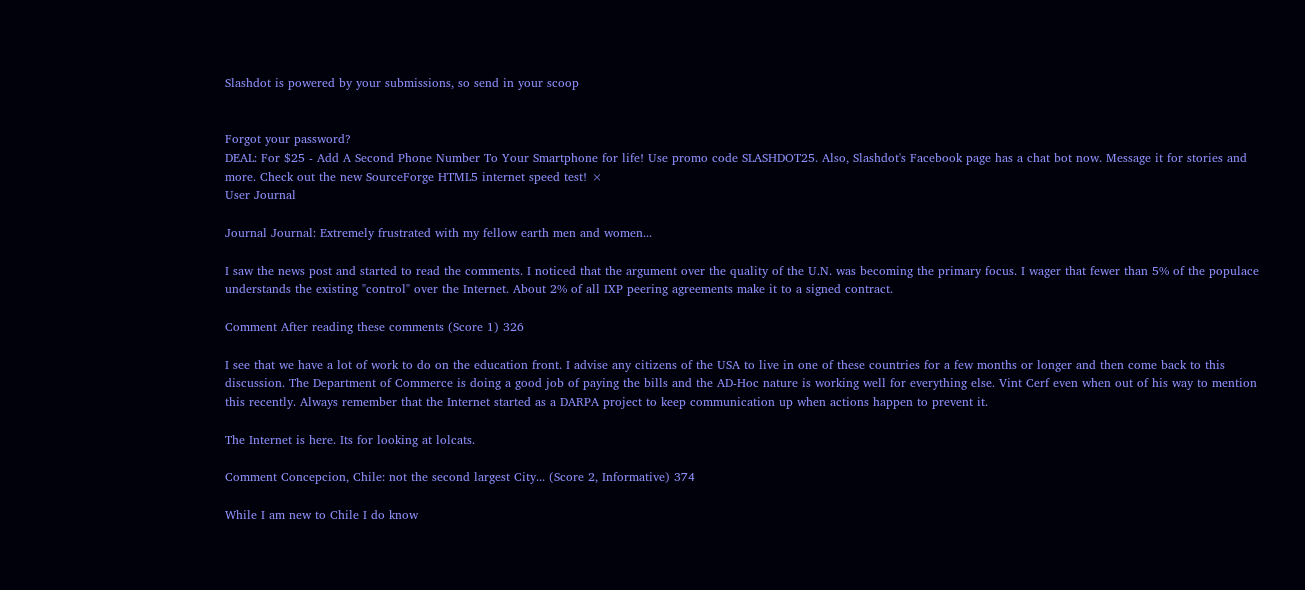Slashdot is powered by your submissions, so send in your scoop


Forgot your password?
DEAL: For $25 - Add A Second Phone Number To Your Smartphone for life! Use promo code SLASHDOT25. Also, Slashdot's Facebook page has a chat bot now. Message it for stories and more. Check out the new SourceForge HTML5 internet speed test! ×
User Journal

Journal Journal: Extremely frustrated with my fellow earth men and women...

I saw the news post and started to read the comments. I noticed that the argument over the quality of the U.N. was becoming the primary focus. I wager that fewer than 5% of the populace understands the existing "control" over the Internet. About 2% of all IXP peering agreements make it to a signed contract.

Comment After reading these comments (Score 1) 326

I see that we have a lot of work to do on the education front. I advise any citizens of the USA to live in one of these countries for a few months or longer and then come back to this discussion. The Department of Commerce is doing a good job of paying the bills and the AD-Hoc nature is working well for everything else. Vint Cerf even when out of his way to mention this recently. Always remember that the Internet started as a DARPA project to keep communication up when actions happen to prevent it.

The Internet is here. Its for looking at lolcats.

Comment Concepcion, Chile: not the second largest City... (Score 2, Informative) 374

While I am new to Chile I do know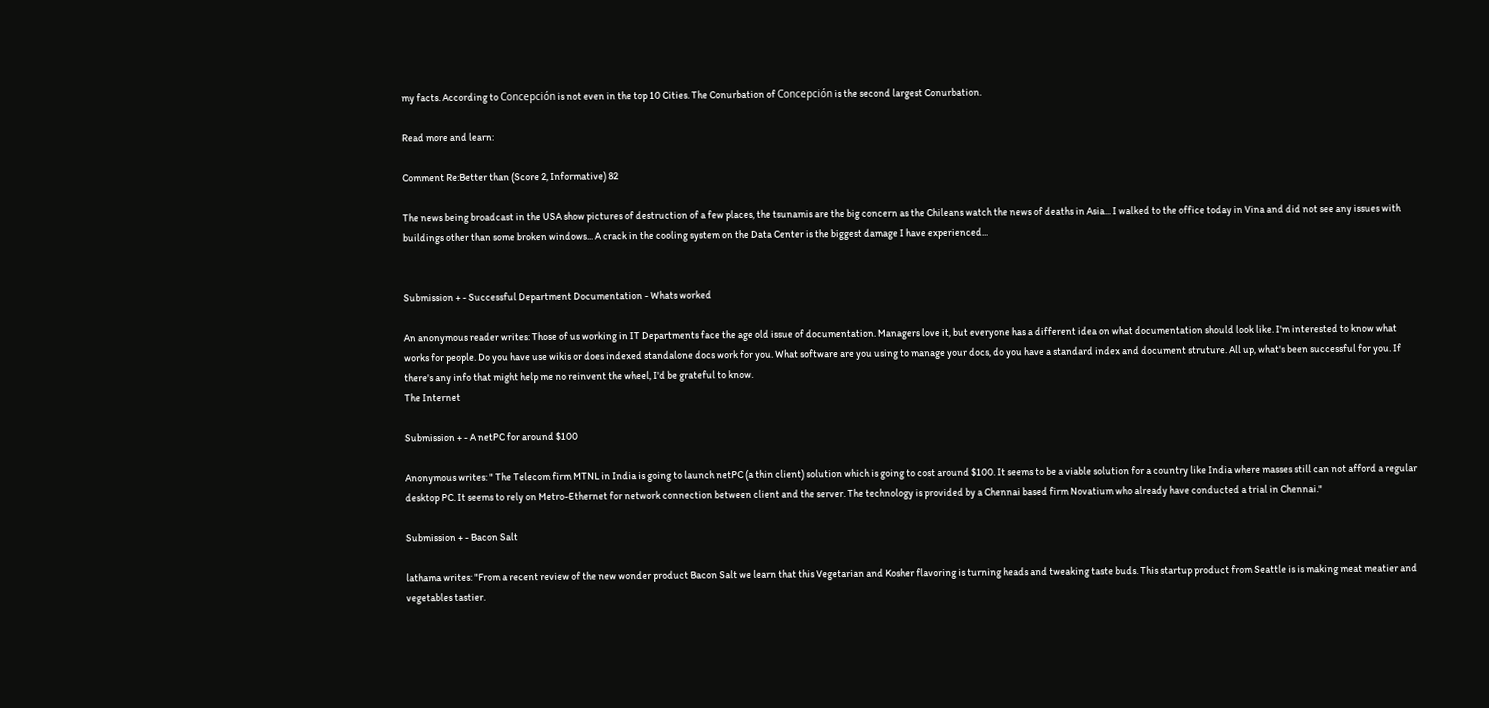my facts. According to Concepción is not even in the top 10 Cities. The Conurbation of Concepción is the second largest Conurbation.

Read more and learn:

Comment Re:Better than (Score 2, Informative) 82

The news being broadcast in the USA show pictures of destruction of a few places, the tsunamis are the big concern as the Chileans watch the news of deaths in Asia... I walked to the office today in Vina and did not see any issues with buildings other than some broken windows... A crack in the cooling system on the Data Center is the biggest damage I have experienced...


Submission + - Successful Department Documentation - Whats worked

An anonymous reader writes: Those of us working in IT Departments face the age old issue of documentation. Managers love it, but everyone has a different idea on what documentation should look like. I'm interested to know what works for people. Do you have use wikis or does indexed standalone docs work for you. What software are you using to manage your docs, do you have a standard index and document struture. All up, what's been successful for you. If there's any info that might help me no reinvent the wheel, I'd be grateful to know.
The Internet

Submission + - A netPC for around $100

Anonymous writes: " The Telecom firm MTNL in India is going to launch netPC (a thin client) solution which is going to cost around $100. It seems to be a viable solution for a country like India where masses still can not afford a regular desktop PC. It seems to rely on Metro-Ethernet for network connection between client and the server. The technology is provided by a Chennai based firm Novatium who already have conducted a trial in Chennai."

Submission + - Bacon Salt

lathama writes: "From a recent review of the new wonder product Bacon Salt we learn that this Vegetarian and Kosher flavoring is turning heads and tweaking taste buds. This startup product from Seattle is is making meat meatier and vegetables tastier.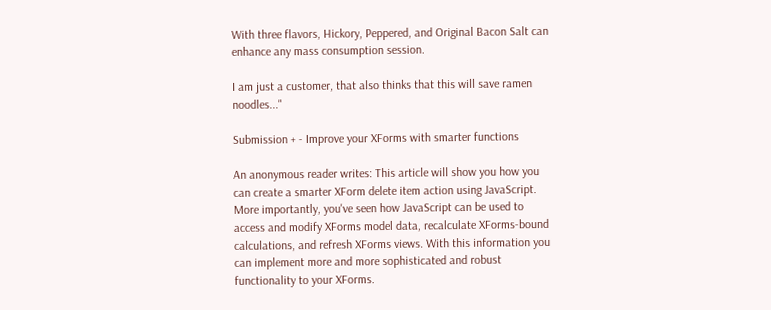With three flavors, Hickory, Peppered, and Original Bacon Salt can enhance any mass consumption session.

I am just a customer, that also thinks that this will save ramen noodles..."

Submission + - Improve your XForms with smarter functions

An anonymous reader writes: This article will show you how you can create a smarter XForm delete item action using JavaScript. More importantly, you've seen how JavaScript can be used to access and modify XForms model data, recalculate XForms-bound calculations, and refresh XForms views. With this information you can implement more and more sophisticated and robust functionality to your XForms.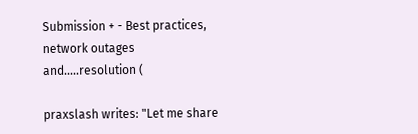Submission + - Best practices, network outages and.....resolution (

praxslash writes: "Let me share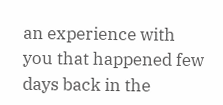an experience with you that happened few days back in the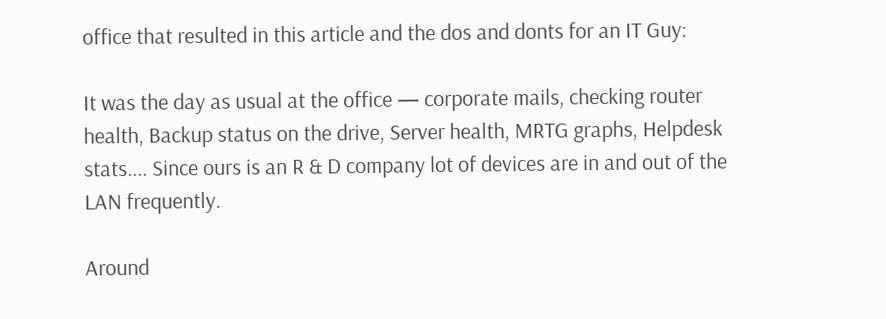office that resulted in this article and the dos and donts for an IT Guy:

It was the day as usual at the office — corporate mails, checking router health, Backup status on the drive, Server health, MRTG graphs, Helpdesk stats.... Since ours is an R & D company lot of devices are in and out of the LAN frequently.

Around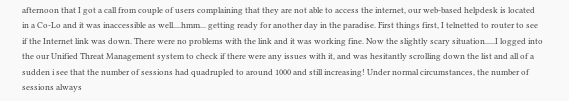afternoon that I got a call from couple of users complaining that they are not able to access the internet, our web-based helpdesk is located in a Co-Lo and it was inaccessible as well....hmm... getting ready for another day in the paradise. First things first, I telnetted to router to see if the Internet link was down. There were no problems with the link and it was working fine. Now the slightly scary situation.....I logged into the our Unified Threat Management system to check if there were any issues with it, and was hesitantly scrolling down the list and all of a sudden i see that the number of sessions had quadrupled to around 1000 and still increasing! Under normal circumstances, the number of sessions always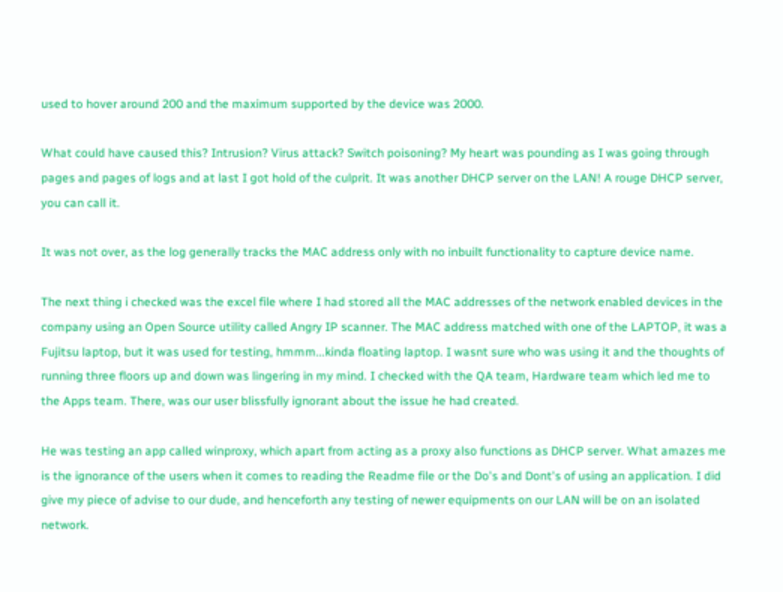used to hover around 200 and the maximum supported by the device was 2000.

What could have caused this? Intrusion? Virus attack? Switch poisoning? My heart was pounding as I was going through pages and pages of logs and at last I got hold of the culprit. It was another DHCP server on the LAN! A rouge DHCP server, you can call it.

It was not over, as the log generally tracks the MAC address only with no inbuilt functionality to capture device name.

The next thing i checked was the excel file where I had stored all the MAC addresses of the network enabled devices in the company using an Open Source utility called Angry IP scanner. The MAC address matched with one of the LAPTOP, it was a Fujitsu laptop, but it was used for testing, hmmm...kinda floating laptop. I wasnt sure who was using it and the thoughts of running three floors up and down was lingering in my mind. I checked with the QA team, Hardware team which led me to the Apps team. There, was our user blissfully ignorant about the issue he had created.

He was testing an app called winproxy, which apart from acting as a proxy also functions as DHCP server. What amazes me is the ignorance of the users when it comes to reading the Readme file or the Do's and Dont's of using an application. I did give my piece of advise to our dude, and henceforth any testing of newer equipments on our LAN will be on an isolated network.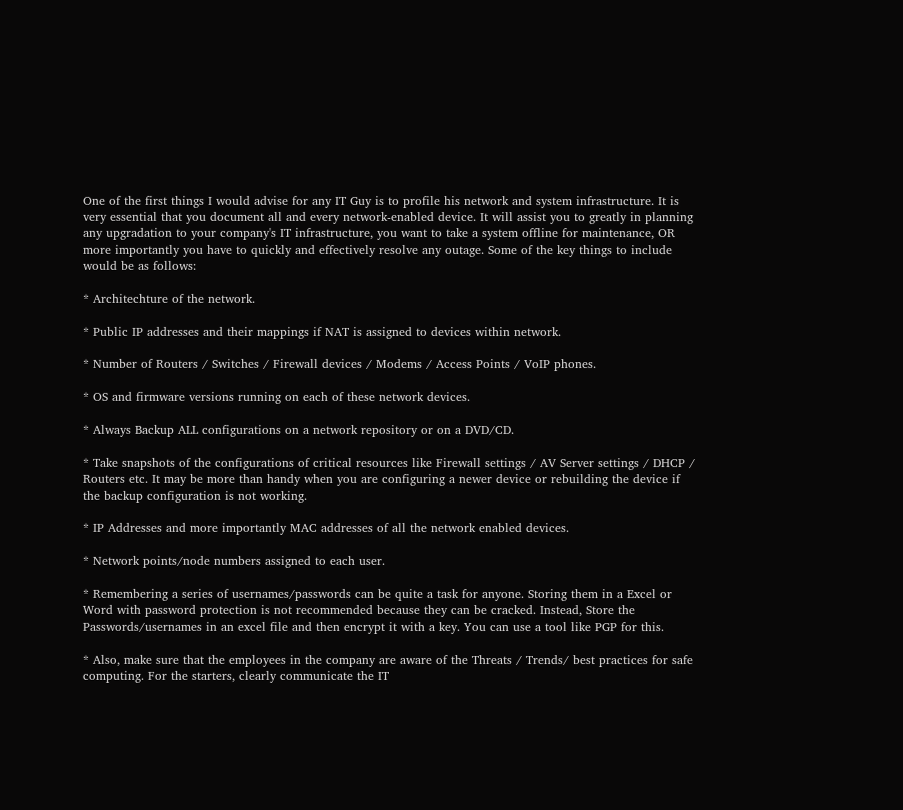One of the first things I would advise for any IT Guy is to profile his network and system infrastructure. It is very essential that you document all and every network-enabled device. It will assist you to greatly in planning any upgradation to your company's IT infrastructure, you want to take a system offline for maintenance, OR more importantly you have to quickly and effectively resolve any outage. Some of the key things to include would be as follows:

* Architechture of the network.

* Public IP addresses and their mappings if NAT is assigned to devices within network.

* Number of Routers / Switches / Firewall devices / Modems / Access Points / VoIP phones.

* OS and firmware versions running on each of these network devices.

* Always Backup ALL configurations on a network repository or on a DVD/CD.

* Take snapshots of the configurations of critical resources like Firewall settings / AV Server settings / DHCP / Routers etc. It may be more than handy when you are configuring a newer device or rebuilding the device if the backup configuration is not working.

* IP Addresses and more importantly MAC addresses of all the network enabled devices.

* Network points/node numbers assigned to each user.

* Remembering a series of usernames/passwords can be quite a task for anyone. Storing them in a Excel or Word with password protection is not recommended because they can be cracked. Instead, Store the Passwords/usernames in an excel file and then encrypt it with a key. You can use a tool like PGP for this.

* Also, make sure that the employees in the company are aware of the Threats / Trends/ best practices for safe computing. For the starters, clearly communicate the IT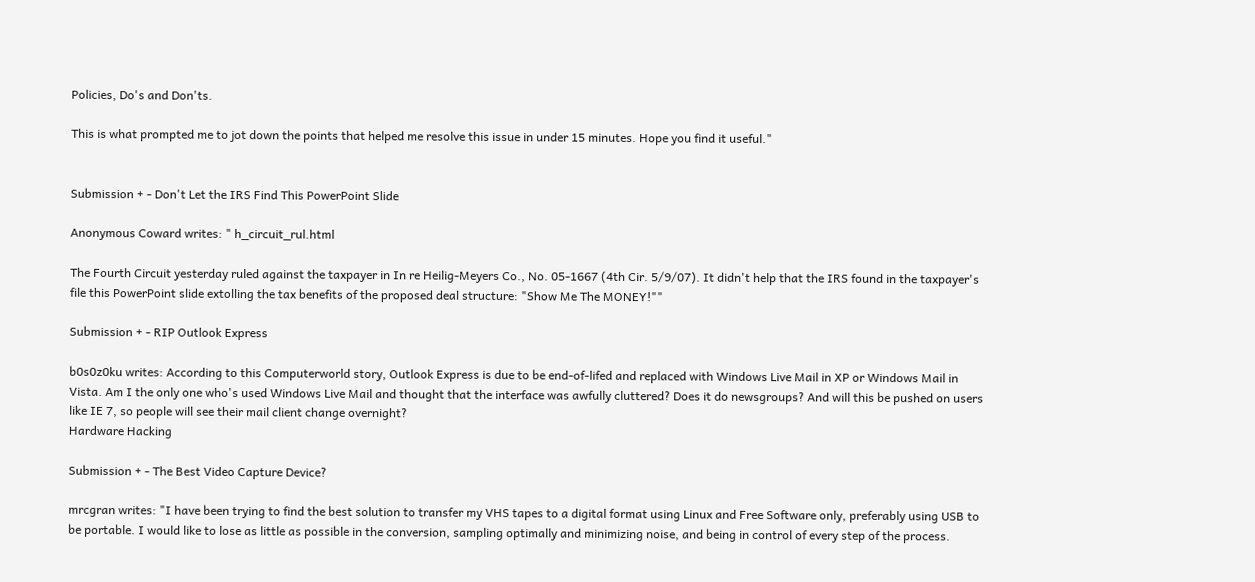Policies, Do's and Don'ts.

This is what prompted me to jot down the points that helped me resolve this issue in under 15 minutes. Hope you find it useful."


Submission + - Don't Let the IRS Find This PowerPoint Slide

Anonymous Coward writes: " h_circuit_rul.html

The Fourth Circuit yesterday ruled against the taxpayer in In re Heilig-Meyers Co., No. 05-1667 (4th Cir. 5/9/07). It didn't help that the IRS found in the taxpayer's file this PowerPoint slide extolling the tax benefits of the proposed deal structure: "Show Me The MONEY!""

Submission + - RIP Outlook Express

b0s0z0ku writes: According to this Computerworld story, Outlook Express is due to be end-of-lifed and replaced with Windows Live Mail in XP or Windows Mail in Vista. Am I the only one who's used Windows Live Mail and thought that the interface was awfully cluttered? Does it do newsgroups? And will this be pushed on users like IE 7, so people will see their mail client change overnight?
Hardware Hacking

Submission + - The Best Video Capture Device?

mrcgran writes: "I have been trying to find the best solution to transfer my VHS tapes to a digital format using Linux and Free Software only, preferably using USB to be portable. I would like to lose as little as possible in the conversion, sampling optimally and minimizing noise, and being in control of every step of the process.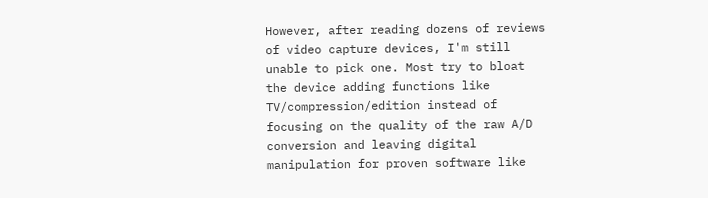However, after reading dozens of reviews of video capture devices, I'm still unable to pick one. Most try to bloat the device adding functions like TV/compression/edition instead of focusing on the quality of the raw A/D conversion and leaving digital manipulation for proven software like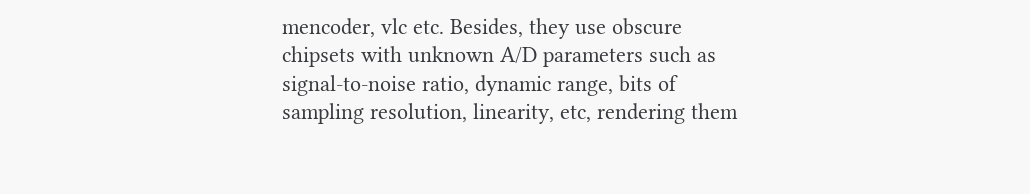mencoder, vlc etc. Besides, they use obscure chipsets with unknown A/D parameters such as signal-to-noise ratio, dynamic range, bits of sampling resolution, linearity, etc, rendering them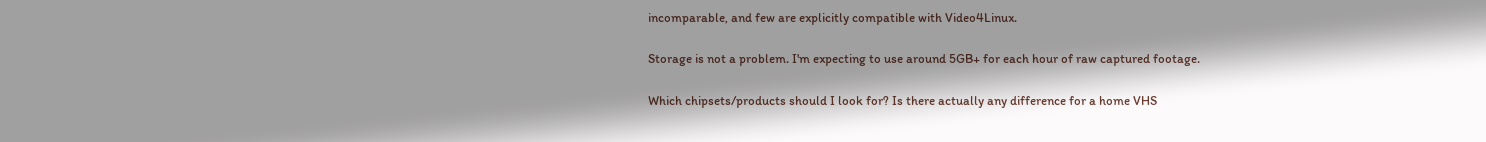incomparable, and few are explicitly compatible with Video4Linux.

Storage is not a problem. I'm expecting to use around 5GB+ for each hour of raw captured footage.

Which chipsets/products should I look for? Is there actually any difference for a home VHS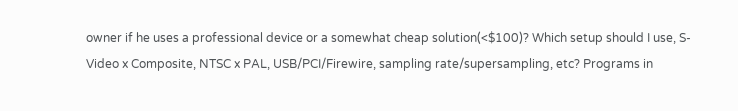owner if he uses a professional device or a somewhat cheap solution(<$100)? Which setup should I use, S-Video x Composite, NTSC x PAL, USB/PCI/Firewire, sampling rate/supersampling, etc? Programs in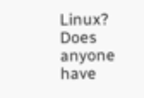Linux? Does anyone have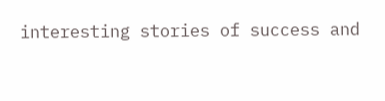interesting stories of success and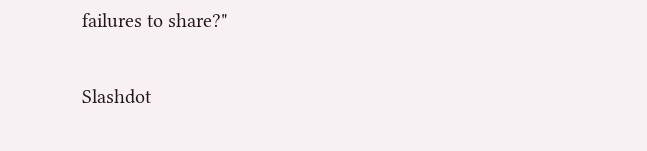failures to share?"

Slashdot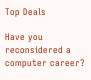Top Deals

Have you reconsidered a computer career?